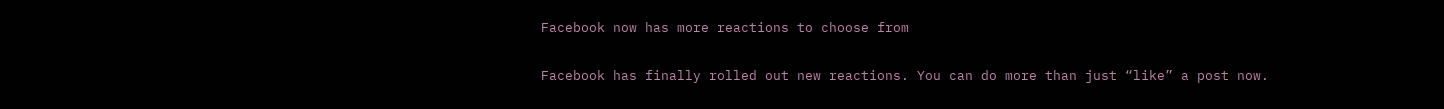Facebook now has more reactions to choose from

Facebook has finally rolled out new reactions. You can do more than just “like” a post now.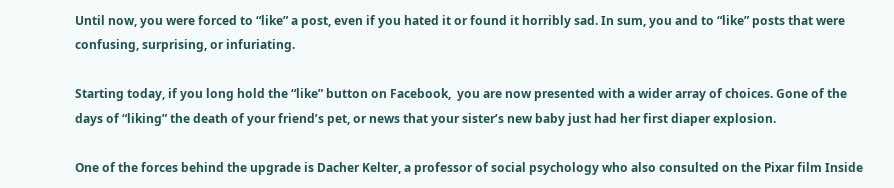Until now, you were forced to “like” a post, even if you hated it or found it horribly sad. In sum, you and to “like” posts that were confusing, surprising, or infuriating.

Starting today, if you long hold the “like” button on Facebook,  you are now presented with a wider array of choices. Gone of the days of “liking” the death of your friend’s pet, or news that your sister’s new baby just had her first diaper explosion.

One of the forces behind the upgrade is Dacher Kelter, a professor of social psychology who also consulted on the Pixar film Inside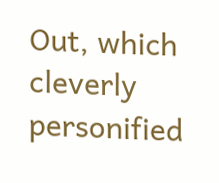Out, which cleverly personified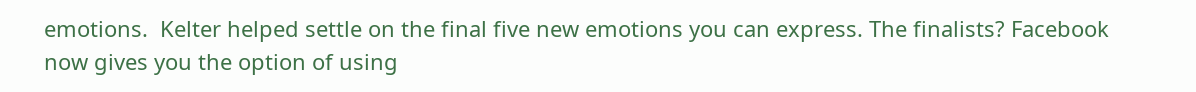emotions.  Kelter helped settle on the final five new emotions you can express. The finalists? Facebook now gives you the option of using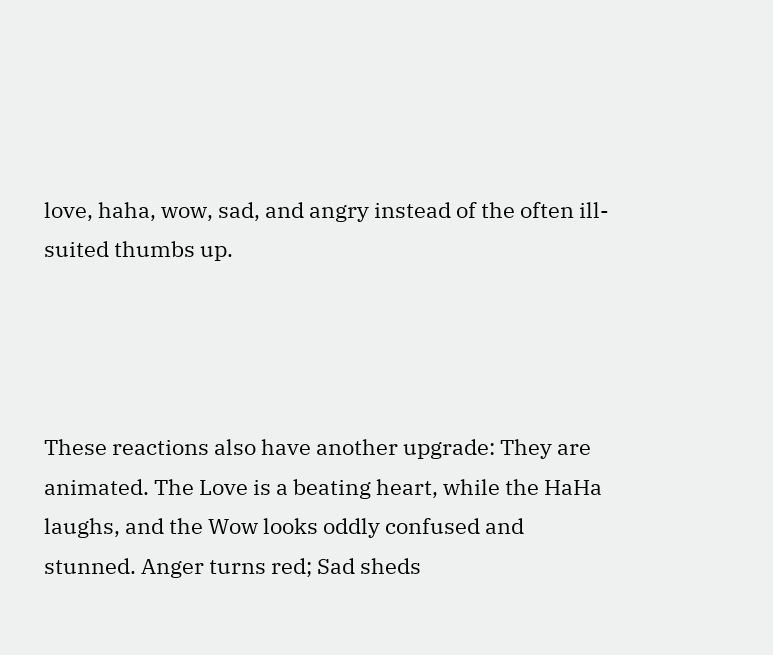love, haha, wow, sad, and angry instead of the often ill-suited thumbs up.




These reactions also have another upgrade: They are animated. The Love is a beating heart, while the HaHa laughs, and the Wow looks oddly confused and stunned. Anger turns red; Sad sheds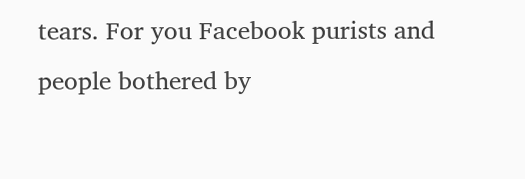tears. For you Facebook purists and people bothered by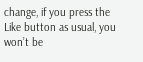change, if you press the Like button as usual, you won’t be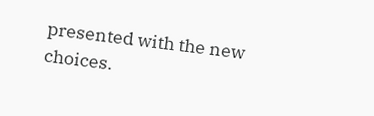presented with the new choices.